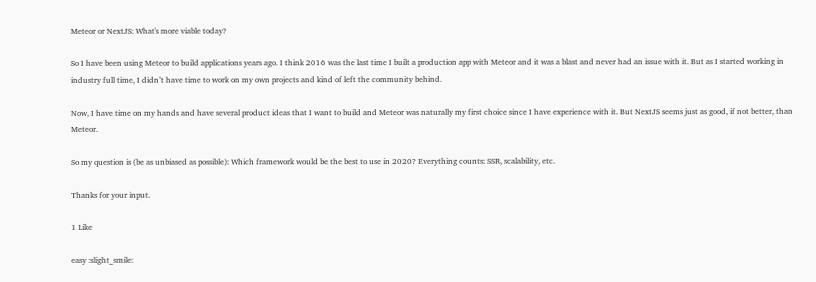Meteor or NextJS: What's more viable today?

So I have been using Meteor to build applications years ago. I think 2016 was the last time I built a production app with Meteor and it was a blast and never had an issue with it. But as I started working in industry full time, I didn’t have time to work on my own projects and kind of left the community behind.

Now, I have time on my hands and have several product ideas that I want to build and Meteor was naturally my first choice since I have experience with it. But NextJS seems just as good, if not better, than Meteor.

So my question is (be as unbiased as possible): Which framework would be the best to use in 2020? Everything counts: SSR, scalability, etc.

Thanks for your input.

1 Like

easy :slight_smile: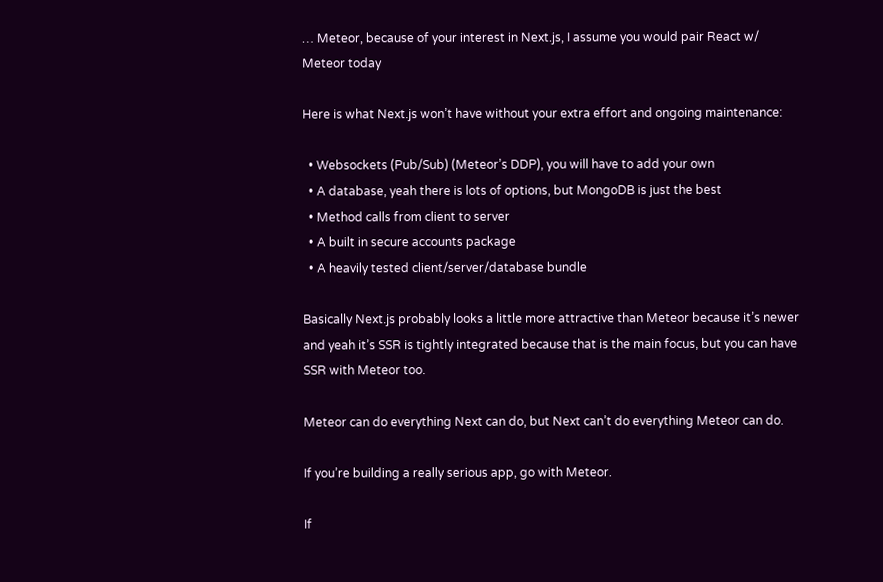… Meteor, because of your interest in Next.js, I assume you would pair React w/ Meteor today

Here is what Next.js won’t have without your extra effort and ongoing maintenance:

  • Websockets (Pub/Sub) (Meteor’s DDP), you will have to add your own
  • A database, yeah there is lots of options, but MongoDB is just the best
  • Method calls from client to server
  • A built in secure accounts package
  • A heavily tested client/server/database bundle

Basically Next.js probably looks a little more attractive than Meteor because it’s newer and yeah it’s SSR is tightly integrated because that is the main focus, but you can have SSR with Meteor too.

Meteor can do everything Next can do, but Next can’t do everything Meteor can do.

If you’re building a really serious app, go with Meteor.

If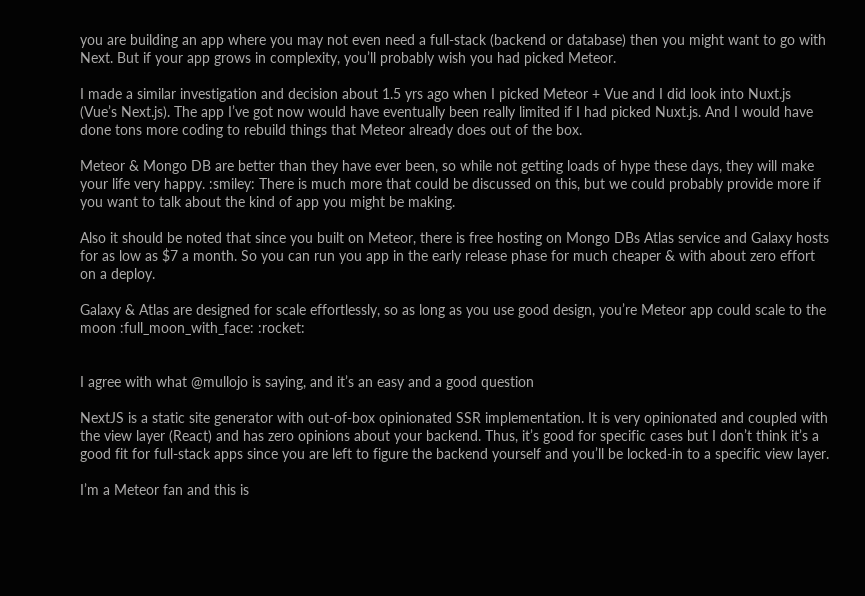you are building an app where you may not even need a full-stack (backend or database) then you might want to go with Next. But if your app grows in complexity, you’ll probably wish you had picked Meteor.

I made a similar investigation and decision about 1.5 yrs ago when I picked Meteor + Vue and I did look into Nuxt.js (Vue’s Next.js). The app I’ve got now would have eventually been really limited if I had picked Nuxt.js. And I would have done tons more coding to rebuild things that Meteor already does out of the box.

Meteor & Mongo DB are better than they have ever been, so while not getting loads of hype these days, they will make your life very happy. :smiley: There is much more that could be discussed on this, but we could probably provide more if you want to talk about the kind of app you might be making.

Also it should be noted that since you built on Meteor, there is free hosting on Mongo DBs Atlas service and Galaxy hosts for as low as $7 a month. So you can run you app in the early release phase for much cheaper & with about zero effort on a deploy.

Galaxy & Atlas are designed for scale effortlessly, so as long as you use good design, you’re Meteor app could scale to the moon :full_moon_with_face: :rocket:


I agree with what @mullojo is saying, and it’s an easy and a good question

NextJS is a static site generator with out-of-box opinionated SSR implementation. It is very opinionated and coupled with the view layer (React) and has zero opinions about your backend. Thus, it’s good for specific cases but I don’t think it’s a good fit for full-stack apps since you are left to figure the backend yourself and you’ll be locked-in to a specific view layer.

I’m a Meteor fan and this is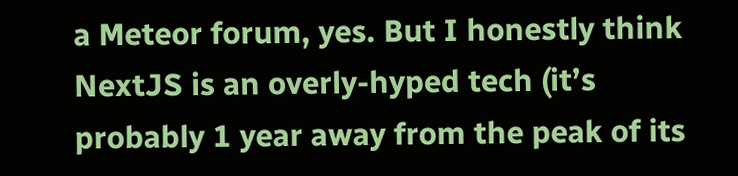a Meteor forum, yes. But I honestly think NextJS is an overly-hyped tech (it’s probably 1 year away from the peak of its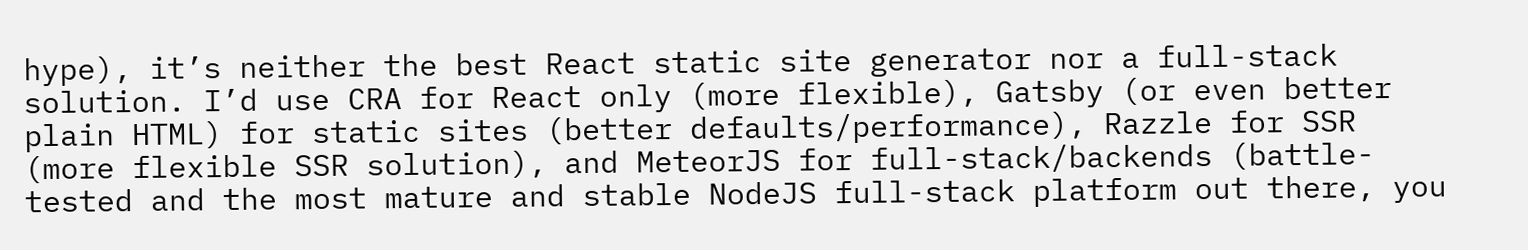hype), it’s neither the best React static site generator nor a full-stack solution. I’d use CRA for React only (more flexible), Gatsby (or even better plain HTML) for static sites (better defaults/performance), Razzle for SSR (more flexible SSR solution), and MeteorJS for full-stack/backends (battle-tested and the most mature and stable NodeJS full-stack platform out there, you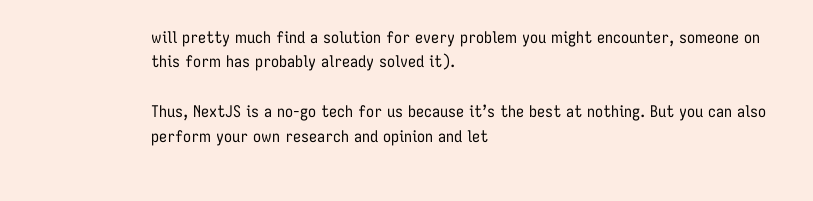will pretty much find a solution for every problem you might encounter, someone on this form has probably already solved it).

Thus, NextJS is a no-go tech for us because it’s the best at nothing. But you can also perform your own research and opinion and let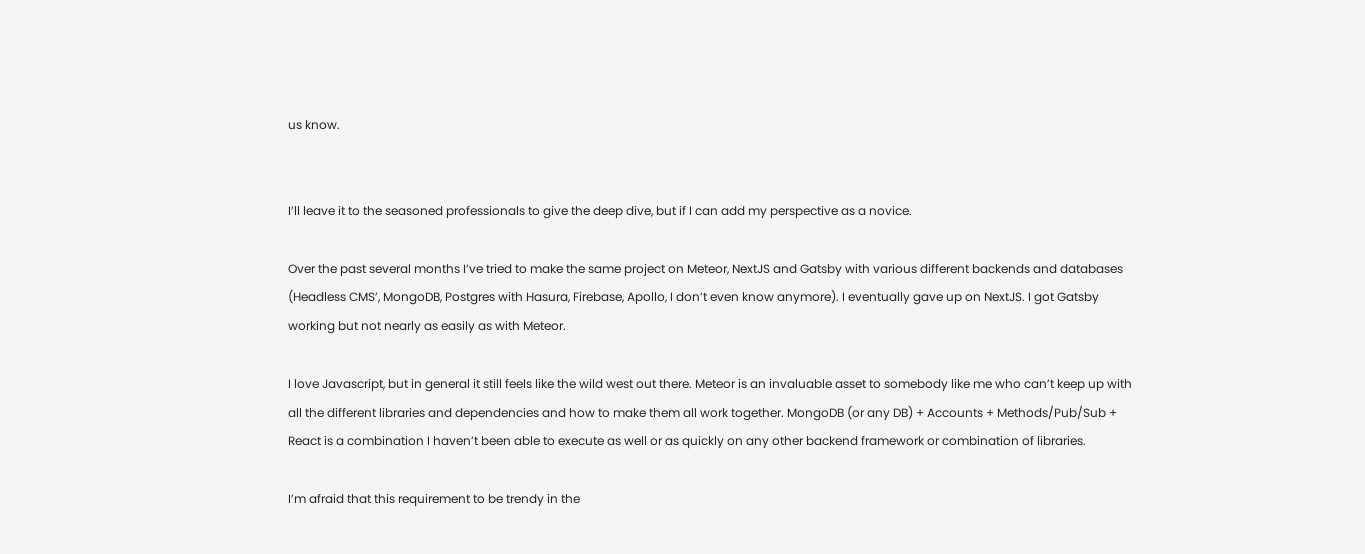us know.


I’ll leave it to the seasoned professionals to give the deep dive, but if I can add my perspective as a novice.

Over the past several months I’ve tried to make the same project on Meteor, NextJS and Gatsby with various different backends and databases (Headless CMS’, MongoDB, Postgres with Hasura, Firebase, Apollo, I don’t even know anymore). I eventually gave up on NextJS. I got Gatsby working but not nearly as easily as with Meteor.

I love Javascript, but in general it still feels like the wild west out there. Meteor is an invaluable asset to somebody like me who can’t keep up with all the different libraries and dependencies and how to make them all work together. MongoDB (or any DB) + Accounts + Methods/Pub/Sub + React is a combination I haven’t been able to execute as well or as quickly on any other backend framework or combination of libraries.

I’m afraid that this requirement to be trendy in the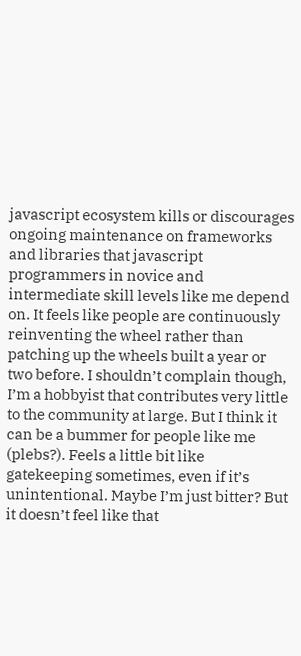javascript ecosystem kills or discourages ongoing maintenance on frameworks and libraries that javascript programmers in novice and intermediate skill levels like me depend on. It feels like people are continuously reinventing the wheel rather than patching up the wheels built a year or two before. I shouldn’t complain though, I’m a hobbyist that contributes very little to the community at large. But I think it can be a bummer for people like me (plebs?). Feels a little bit like gatekeeping sometimes, even if it’s unintentional. Maybe I’m just bitter? But it doesn’t feel like that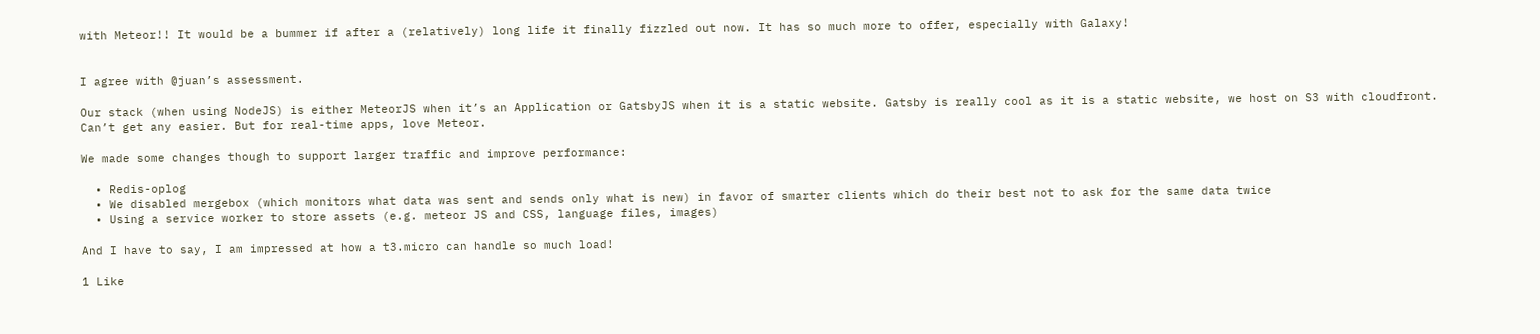with Meteor!! It would be a bummer if after a (relatively) long life it finally fizzled out now. It has so much more to offer, especially with Galaxy!


I agree with @juan’s assessment.

Our stack (when using NodeJS) is either MeteorJS when it’s an Application or GatsbyJS when it is a static website. Gatsby is really cool as it is a static website, we host on S3 with cloudfront. Can’t get any easier. But for real-time apps, love Meteor.

We made some changes though to support larger traffic and improve performance:

  • Redis-oplog
  • We disabled mergebox (which monitors what data was sent and sends only what is new) in favor of smarter clients which do their best not to ask for the same data twice
  • Using a service worker to store assets (e.g. meteor JS and CSS, language files, images)

And I have to say, I am impressed at how a t3.micro can handle so much load!

1 Like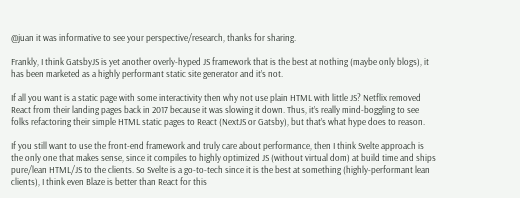@juan it was informative to see your perspective/research, thanks for sharing.

Frankly, I think GatsbyJS is yet another overly-hyped JS framework that is the best at nothing (maybe only blogs), it has been marketed as a highly performant static site generator and it’s not.

If all you want is a static page with some interactivity then why not use plain HTML with little JS? Netflix removed React from their landing pages back in 2017 because it was slowing it down. Thus, it’s really mind-boggling to see folks refactoring their simple HTML static pages to React (NextJS or Gatsby), but that’s what hype does to reason.

If you still want to use the front-end framework and truly care about performance, then I think Svelte approach is the only one that makes sense, since it compiles to highly optimized JS (without virtual dom) at build time and ships pure/lean HTML/JS to the clients. So Svelte is a go-to-tech since it is the best at something (highly-performant lean clients), I think even Blaze is better than React for this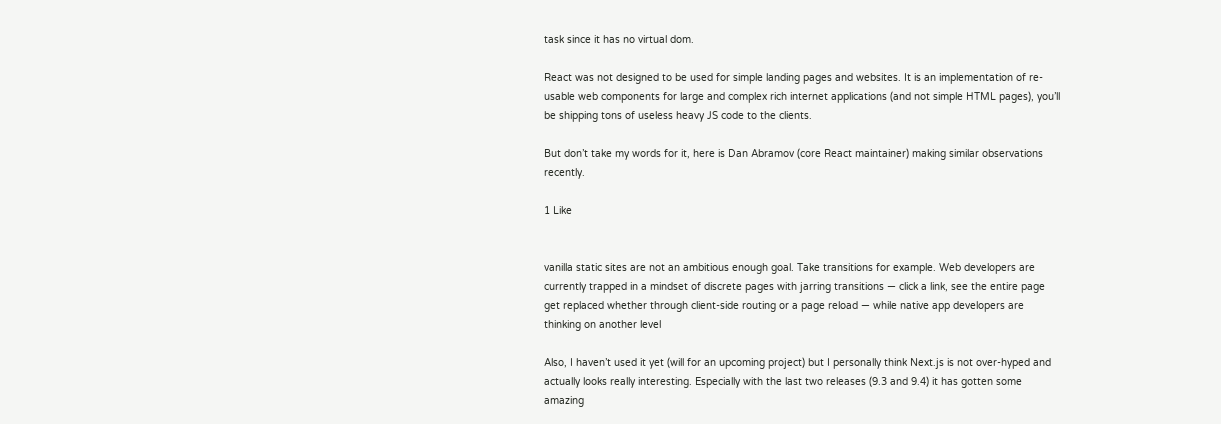task since it has no virtual dom.

React was not designed to be used for simple landing pages and websites. It is an implementation of re-usable web components for large and complex rich internet applications (and not simple HTML pages), you’ll be shipping tons of useless heavy JS code to the clients.

But don’t take my words for it, here is Dan Abramov (core React maintainer) making similar observations recently.

1 Like


vanilla static sites are not an ambitious enough goal. Take transitions for example. Web developers are currently trapped in a mindset of discrete pages with jarring transitions — click a link, see the entire page get replaced whether through client-side routing or a page reload — while native app developers are thinking on another level

Also, I haven’t used it yet (will for an upcoming project) but I personally think Next.js is not over-hyped and actually looks really interesting. Especially with the last two releases (9.3 and 9.4) it has gotten some amazing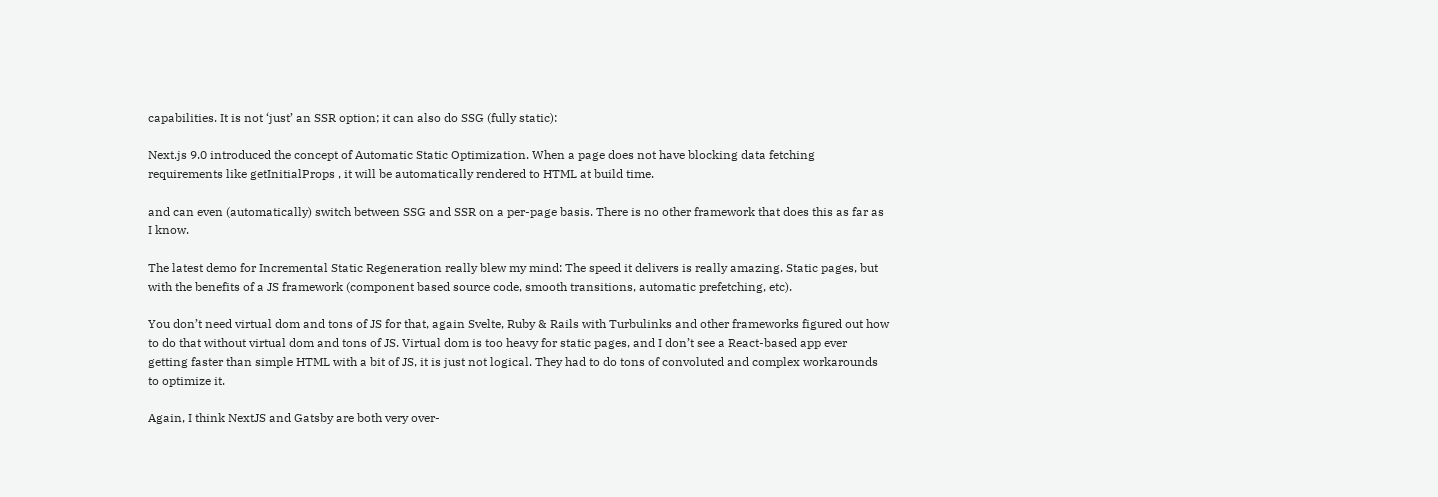capabilities. It is not ‘just’ an SSR option; it can also do SSG (fully static):

Next.js 9.0 introduced the concept of Automatic Static Optimization. When a page does not have blocking data fetching requirements like getInitialProps , it will be automatically rendered to HTML at build time.

and can even (automatically) switch between SSG and SSR on a per-page basis. There is no other framework that does this as far as I know.

The latest demo for Incremental Static Regeneration really blew my mind: The speed it delivers is really amazing. Static pages, but with the benefits of a JS framework (component based source code, smooth transitions, automatic prefetching, etc).

You don’t need virtual dom and tons of JS for that, again Svelte, Ruby & Rails with Turbulinks and other frameworks figured out how to do that without virtual dom and tons of JS. Virtual dom is too heavy for static pages, and I don’t see a React-based app ever getting faster than simple HTML with a bit of JS, it is just not logical. They had to do tons of convoluted and complex workarounds to optimize it.

Again, I think NextJS and Gatsby are both very over-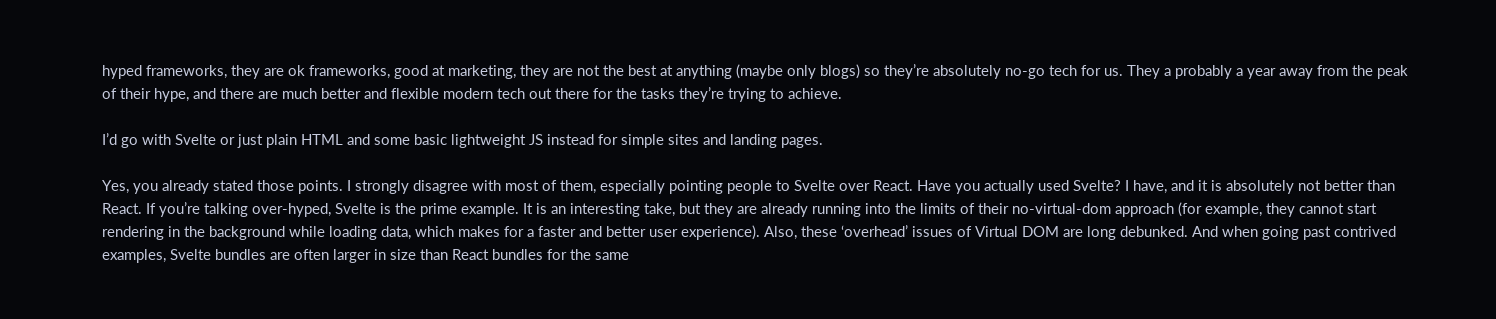hyped frameworks, they are ok frameworks, good at marketing, they are not the best at anything (maybe only blogs) so they’re absolutely no-go tech for us. They a probably a year away from the peak of their hype, and there are much better and flexible modern tech out there for the tasks they’re trying to achieve.

I’d go with Svelte or just plain HTML and some basic lightweight JS instead for simple sites and landing pages.

Yes, you already stated those points. I strongly disagree with most of them, especially pointing people to Svelte over React. Have you actually used Svelte? I have, and it is absolutely not better than React. If you’re talking over-hyped, Svelte is the prime example. It is an interesting take, but they are already running into the limits of their no-virtual-dom approach (for example, they cannot start rendering in the background while loading data, which makes for a faster and better user experience). Also, these ‘overhead’ issues of Virtual DOM are long debunked. And when going past contrived examples, Svelte bundles are often larger in size than React bundles for the same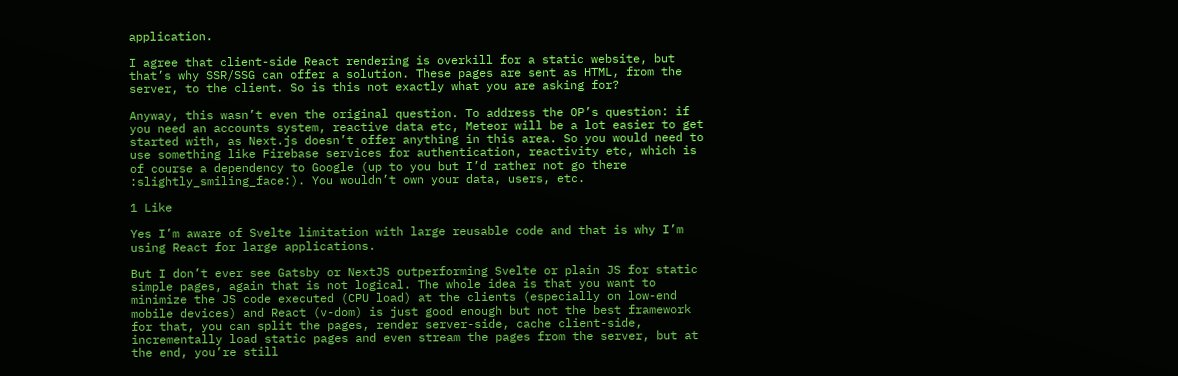application.

I agree that client-side React rendering is overkill for a static website, but that’s why SSR/SSG can offer a solution. These pages are sent as HTML, from the server, to the client. So is this not exactly what you are asking for?

Anyway, this wasn’t even the original question. To address the OP’s question: if you need an accounts system, reactive data etc, Meteor will be a lot easier to get started with, as Next.js doesn’t offer anything in this area. So you would need to use something like Firebase services for authentication, reactivity etc, which is of course a dependency to Google (up to you but I’d rather not go there :slightly_smiling_face:). You wouldn’t own your data, users, etc.

1 Like

Yes I’m aware of Svelte limitation with large reusable code and that is why I’m using React for large applications.

But I don’t ever see Gatsby or NextJS outperforming Svelte or plain JS for static simple pages, again that is not logical. The whole idea is that you want to minimize the JS code executed (CPU load) at the clients (especially on low-end mobile devices) and React (v-dom) is just good enough but not the best framework for that, you can split the pages, render server-side, cache client-side, incrementally load static pages and even stream the pages from the server, but at the end, you’re still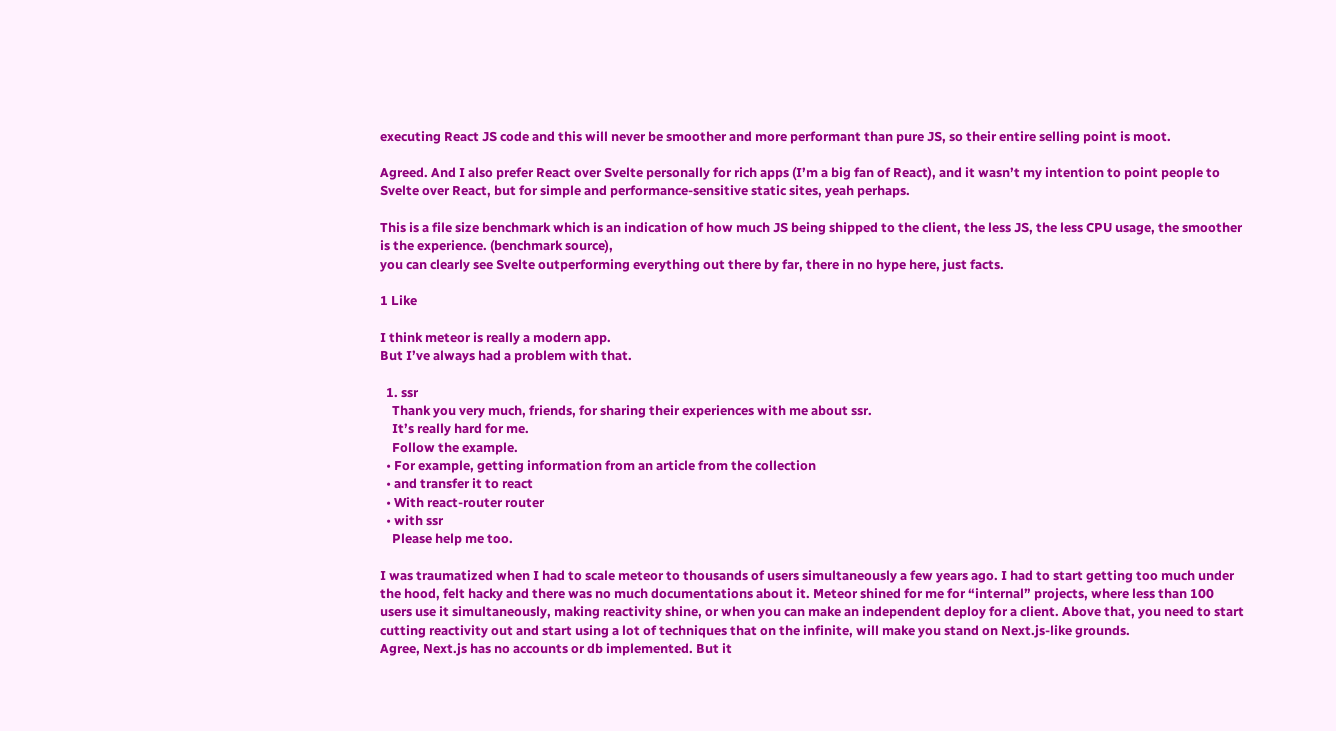executing React JS code and this will never be smoother and more performant than pure JS, so their entire selling point is moot.

Agreed. And I also prefer React over Svelte personally for rich apps (I’m a big fan of React), and it wasn’t my intention to point people to Svelte over React, but for simple and performance-sensitive static sites, yeah perhaps.

This is a file size benchmark which is an indication of how much JS being shipped to the client, the less JS, the less CPU usage, the smoother is the experience. (benchmark source),
you can clearly see Svelte outperforming everything out there by far, there in no hype here, just facts.

1 Like

I think meteor is really a modern app.
But I’ve always had a problem with that.

  1. ssr
    Thank you very much, friends, for sharing their experiences with me about ssr.
    It’s really hard for me.
    Follow the example.
  • For example, getting information from an article from the collection
  • and transfer it to react
  • With react-router router
  • with ssr
    Please help me too.

I was traumatized when I had to scale meteor to thousands of users simultaneously a few years ago. I had to start getting too much under the hood, felt hacky and there was no much documentations about it. Meteor shined for me for “internal” projects, where less than 100 users use it simultaneously, making reactivity shine, or when you can make an independent deploy for a client. Above that, you need to start cutting reactivity out and start using a lot of techniques that on the infinite, will make you stand on Next.js-like grounds.
Agree, Next.js has no accounts or db implemented. But it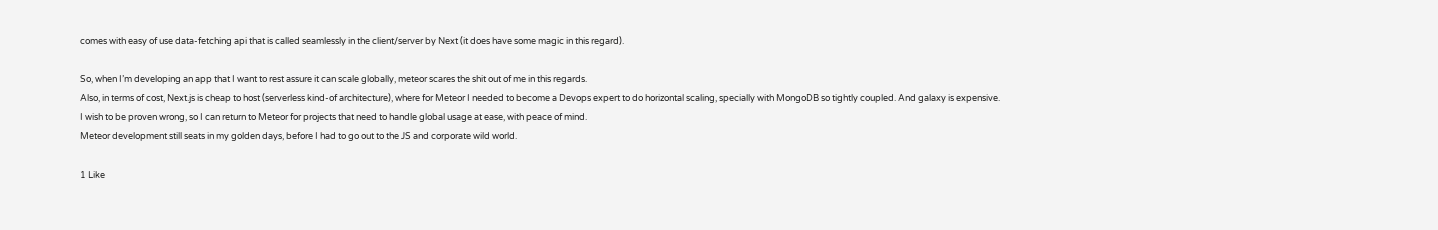comes with easy of use data-fetching api that is called seamlessly in the client/server by Next (it does have some magic in this regard).

So, when I’m developing an app that I want to rest assure it can scale globally, meteor scares the shit out of me in this regards.
Also, in terms of cost, Next.js is cheap to host (serverless kind-of architecture), where for Meteor I needed to become a Devops expert to do horizontal scaling, specially with MongoDB so tightly coupled. And galaxy is expensive.
I wish to be proven wrong, so I can return to Meteor for projects that need to handle global usage at ease, with peace of mind.
Meteor development still seats in my golden days, before I had to go out to the JS and corporate wild world.

1 Like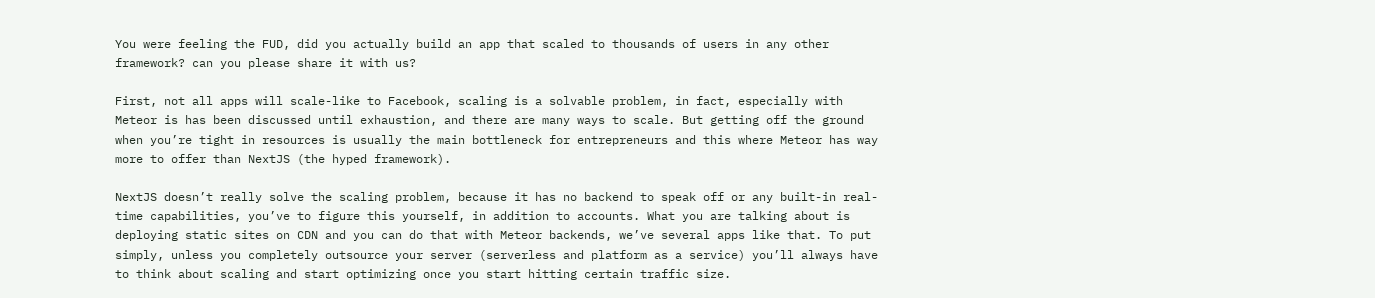You were feeling the FUD, did you actually build an app that scaled to thousands of users in any other framework? can you please share it with us?

First, not all apps will scale-like to Facebook, scaling is a solvable problem, in fact, especially with Meteor is has been discussed until exhaustion, and there are many ways to scale. But getting off the ground when you’re tight in resources is usually the main bottleneck for entrepreneurs and this where Meteor has way more to offer than NextJS (the hyped framework).

NextJS doesn’t really solve the scaling problem, because it has no backend to speak off or any built-in real-time capabilities, you’ve to figure this yourself, in addition to accounts. What you are talking about is deploying static sites on CDN and you can do that with Meteor backends, we’ve several apps like that. To put simply, unless you completely outsource your server (serverless and platform as a service) you’ll always have to think about scaling and start optimizing once you start hitting certain traffic size.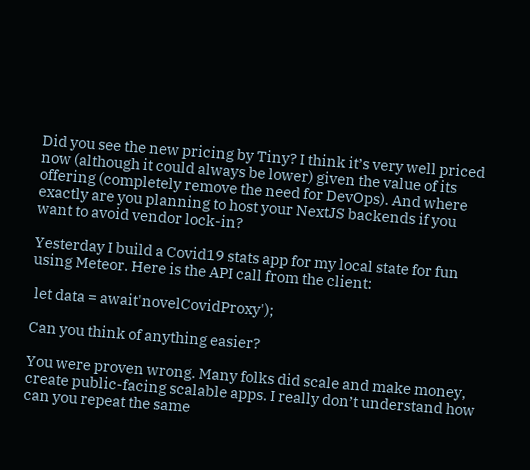Did you see the new pricing by Tiny? I think it’s very well priced now (although it could always be lower) given the value of its offering (completely remove the need for DevOps). And where exactly are you planning to host your NextJS backends if you want to avoid vendor lock-in?

Yesterday I build a Covid19 stats app for my local state for fun using Meteor. Here is the API call from the client:

 let data = await'novelCovidProxy');

Can you think of anything easier?

You were proven wrong. Many folks did scale and make money, create public-facing scalable apps. I really don’t understand how can you repeat the same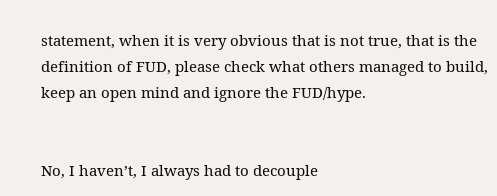statement, when it is very obvious that is not true, that is the definition of FUD, please check what others managed to build, keep an open mind and ignore the FUD/hype.


No, I haven’t, I always had to decouple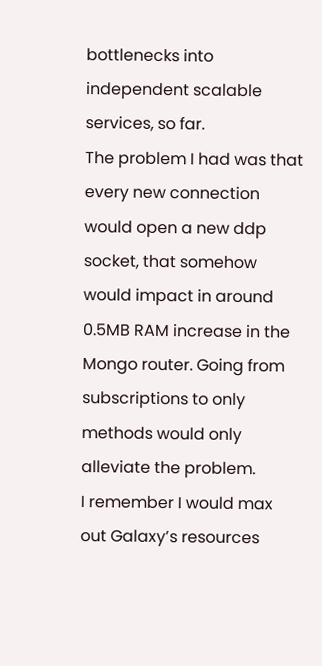bottlenecks into independent scalable services, so far.
The problem I had was that every new connection would open a new ddp socket, that somehow would impact in around 0.5MB RAM increase in the Mongo router. Going from subscriptions to only methods would only alleviate the problem.
I remember I would max out Galaxy’s resources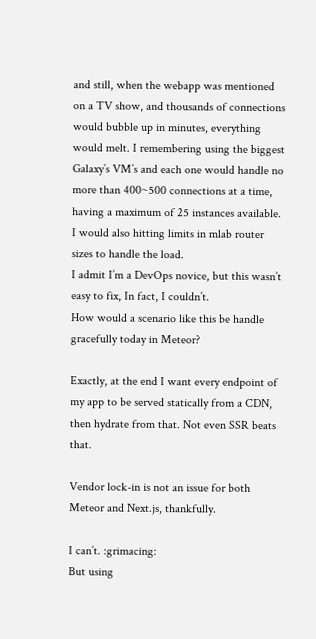and still, when the webapp was mentioned on a TV show, and thousands of connections would bubble up in minutes, everything would melt. I remembering using the biggest Galaxy’s VM’s and each one would handle no more than 400~500 connections at a time, having a maximum of 25 instances available. I would also hitting limits in mlab router sizes to handle the load.
I admit I’m a DevOps novice, but this wasn’t easy to fix, In fact, I couldn’t.
How would a scenario like this be handle gracefully today in Meteor?

Exactly, at the end I want every endpoint of my app to be served statically from a CDN, then hydrate from that. Not even SSR beats that.

Vendor lock-in is not an issue for both Meteor and Next.js, thankfully.

I can’t. :grimacing:
But using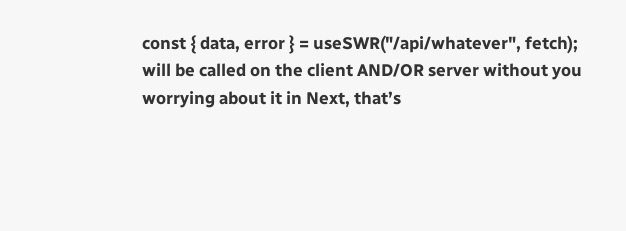const { data, error } = useSWR("/api/whatever", fetch);
will be called on the client AND/OR server without you worrying about it in Next, that’s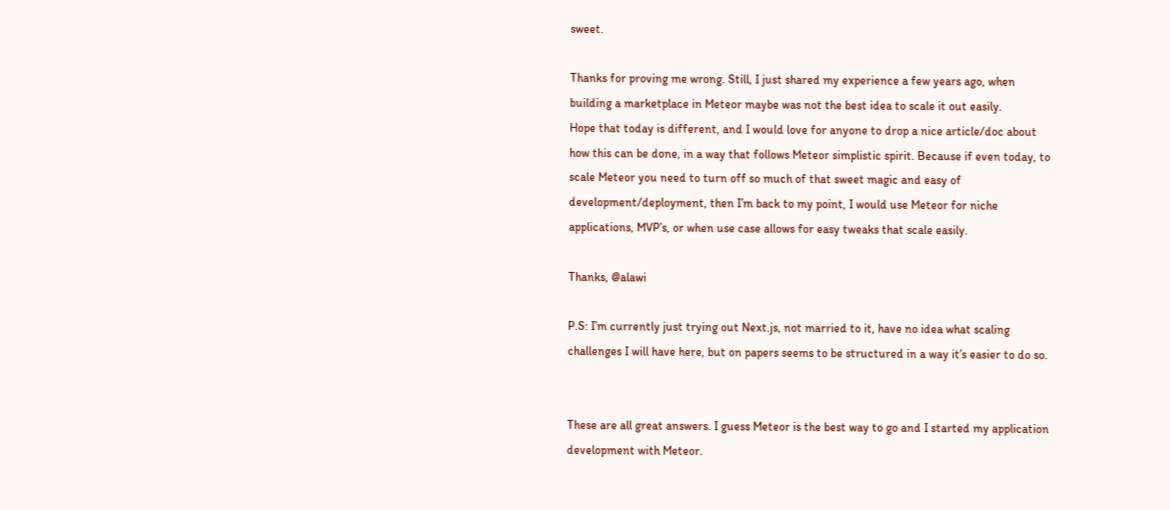sweet.

Thanks for proving me wrong. Still, I just shared my experience a few years ago, when building a marketplace in Meteor maybe was not the best idea to scale it out easily.
Hope that today is different, and I would love for anyone to drop a nice article/doc about how this can be done, in a way that follows Meteor simplistic spirit. Because if even today, to scale Meteor you need to turn off so much of that sweet magic and easy of development/deployment, then I’m back to my point, I would use Meteor for niche applications, MVP’s, or when use case allows for easy tweaks that scale easily.

Thanks, @alawi

P.S: I’m currently just trying out Next.js, not married to it, have no idea what scaling challenges I will have here, but on papers seems to be structured in a way it’s easier to do so.


These are all great answers. I guess Meteor is the best way to go and I started my application development with Meteor.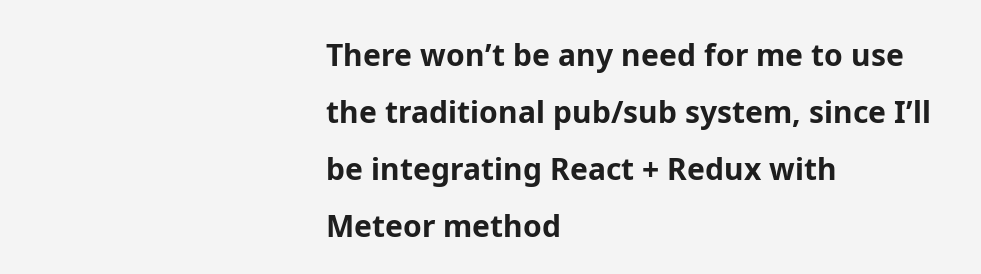There won’t be any need for me to use the traditional pub/sub system, since I’ll be integrating React + Redux with Meteor method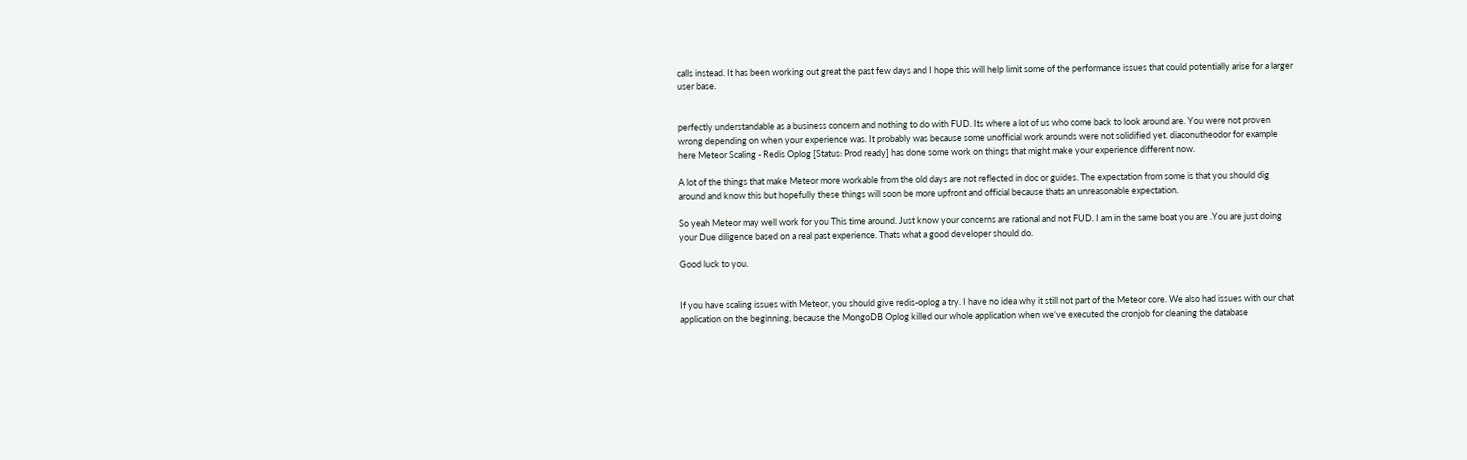calls instead. It has been working out great the past few days and I hope this will help limit some of the performance issues that could potentially arise for a larger user base.


perfectly understandable as a business concern and nothing to do with FUD. Its where a lot of us who come back to look around are. You were not proven wrong depending on when your experience was. It probably was because some unofficial work arounds were not solidified yet. diaconutheodor for example here Meteor Scaling - Redis Oplog [Status: Prod ready] has done some work on things that might make your experience different now.

A lot of the things that make Meteor more workable from the old days are not reflected in doc or guides. The expectation from some is that you should dig around and know this but hopefully these things will soon be more upfront and official because thats an unreasonable expectation.

So yeah Meteor may well work for you This time around. Just know your concerns are rational and not FUD. I am in the same boat you are .You are just doing your Due diligence based on a real past experience. Thats what a good developer should do.

Good luck to you.


If you have scaling issues with Meteor, you should give redis-oplog a try. I have no idea why it still not part of the Meteor core. We also had issues with our chat application on the beginning, because the MongoDB Oplog killed our whole application when we‘ve executed the cronjob for cleaning the database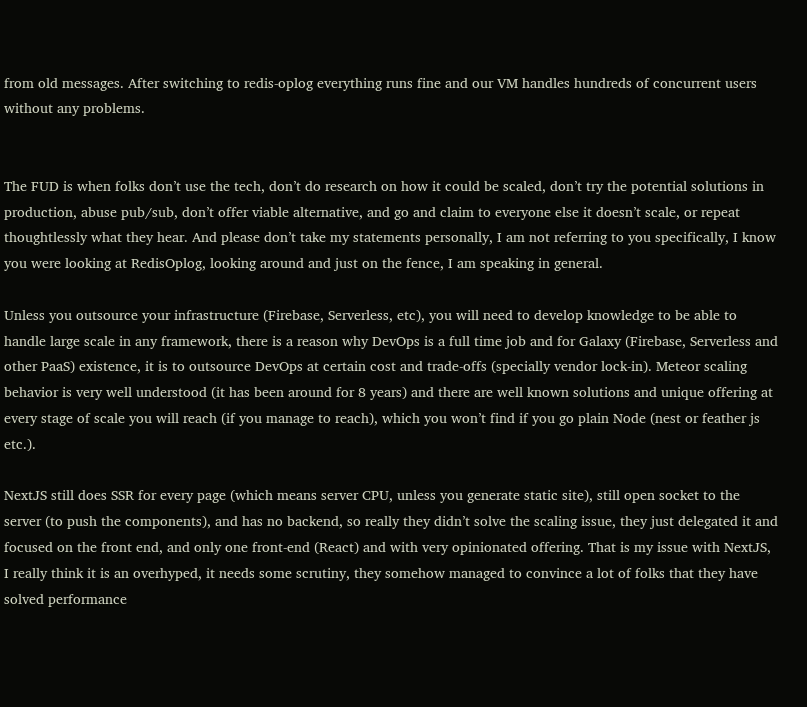from old messages. After switching to redis-oplog everything runs fine and our VM handles hundreds of concurrent users without any problems.


The FUD is when folks don’t use the tech, don’t do research on how it could be scaled, don’t try the potential solutions in production, abuse pub/sub, don’t offer viable alternative, and go and claim to everyone else it doesn’t scale, or repeat thoughtlessly what they hear. And please don’t take my statements personally, I am not referring to you specifically, I know you were looking at RedisOplog, looking around and just on the fence, I am speaking in general.

Unless you outsource your infrastructure (Firebase, Serverless, etc), you will need to develop knowledge to be able to handle large scale in any framework, there is a reason why DevOps is a full time job and for Galaxy (Firebase, Serverless and other PaaS) existence, it is to outsource DevOps at certain cost and trade-offs (specially vendor lock-in). Meteor scaling behavior is very well understood (it has been around for 8 years) and there are well known solutions and unique offering at every stage of scale you will reach (if you manage to reach), which you won’t find if you go plain Node (nest or feather js etc.).

NextJS still does SSR for every page (which means server CPU, unless you generate static site), still open socket to the server (to push the components), and has no backend, so really they didn’t solve the scaling issue, they just delegated it and focused on the front end, and only one front-end (React) and with very opinionated offering. That is my issue with NextJS, I really think it is an overhyped, it needs some scrutiny, they somehow managed to convince a lot of folks that they have solved performance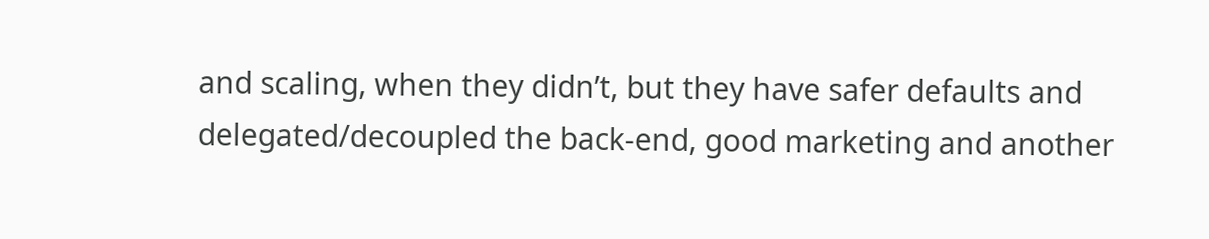and scaling, when they didn’t, but they have safer defaults and delegated/decoupled the back-end, good marketing and another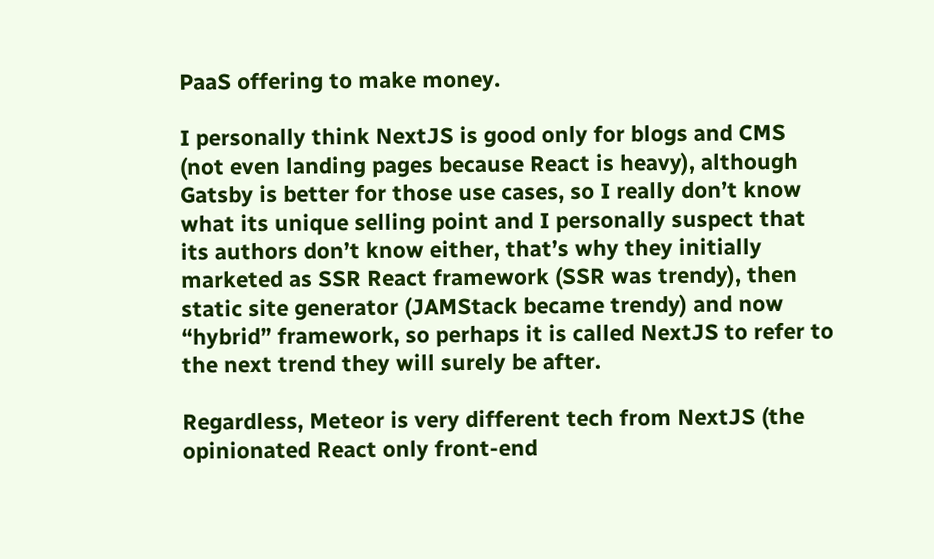PaaS offering to make money.

I personally think NextJS is good only for blogs and CMS (not even landing pages because React is heavy), although Gatsby is better for those use cases, so I really don’t know what its unique selling point and I personally suspect that its authors don’t know either, that’s why they initially marketed as SSR React framework (SSR was trendy), then static site generator (JAMStack became trendy) and now “hybrid” framework, so perhaps it is called NextJS to refer to the next trend they will surely be after.

Regardless, Meteor is very different tech from NextJS (the opinionated React only front-end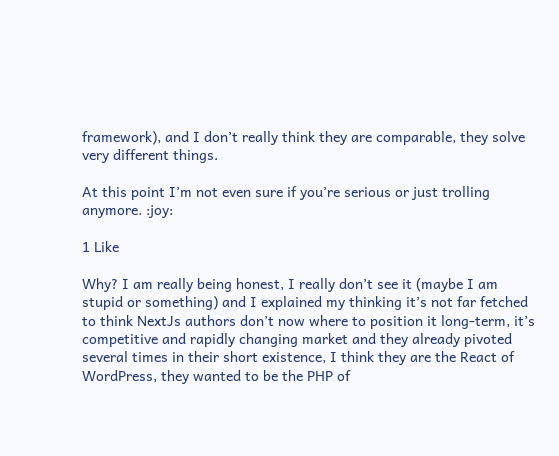framework), and I don’t really think they are comparable, they solve very different things.

At this point I’m not even sure if you’re serious or just trolling anymore. :joy:

1 Like

Why? I am really being honest, I really don’t see it (maybe I am stupid or something) and I explained my thinking it’s not far fetched to think NextJs authors don’t now where to position it long-term, it’s competitive and rapidly changing market and they already pivoted several times in their short existence, I think they are the React of WordPress, they wanted to be the PHP of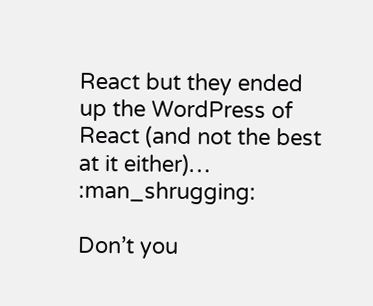React but they ended up the WordPress of React (and not the best at it either)… :man_shrugging:

Don’t you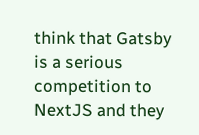think that Gatsby is a serious competition to NextJS and they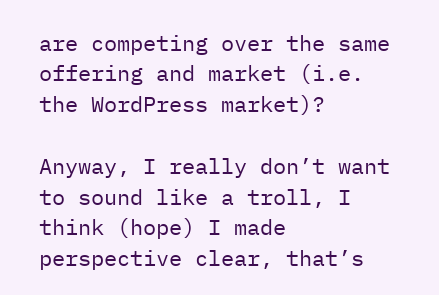are competing over the same offering and market (i.e. the WordPress market)?

Anyway, I really don’t want to sound like a troll, I think (hope) I made perspective clear, that’s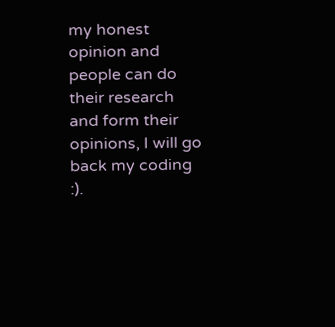my honest opinion and people can do their research and form their opinions, I will go back my coding :).